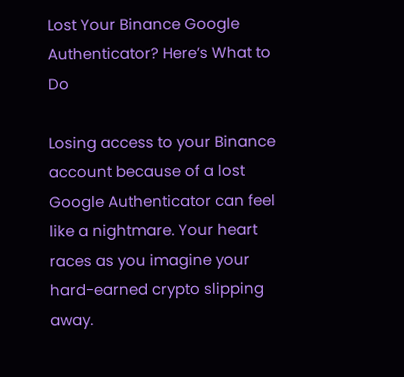Lost Your Binance Google Authenticator? Here’s What to Do

Losing access to your Binance account because of a lost Google Authenticator can feel like a nightmare. Your heart races as you imagine your hard-earned crypto slipping away.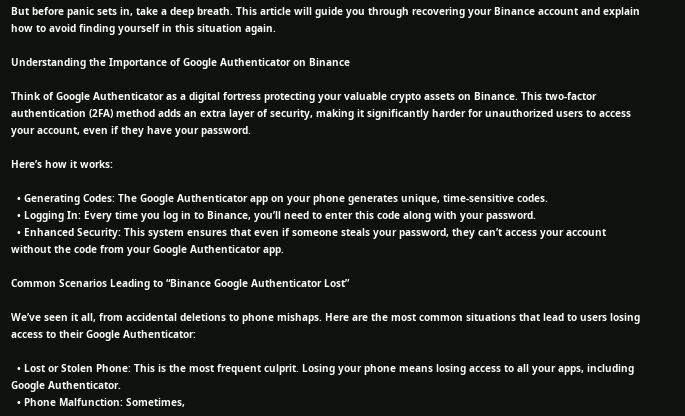But before panic sets in, take a deep breath. This article will guide you through recovering your Binance account and explain how to avoid finding yourself in this situation again.

Understanding the Importance of Google Authenticator on Binance

Think of Google Authenticator as a digital fortress protecting your valuable crypto assets on Binance. This two-factor authentication (2FA) method adds an extra layer of security, making it significantly harder for unauthorized users to access your account, even if they have your password.

Here’s how it works:

  • Generating Codes: The Google Authenticator app on your phone generates unique, time-sensitive codes.
  • Logging In: Every time you log in to Binance, you’ll need to enter this code along with your password.
  • Enhanced Security: This system ensures that even if someone steals your password, they can’t access your account without the code from your Google Authenticator app.

Common Scenarios Leading to “Binance Google Authenticator Lost”

We’ve seen it all, from accidental deletions to phone mishaps. Here are the most common situations that lead to users losing access to their Google Authenticator:

  • Lost or Stolen Phone: This is the most frequent culprit. Losing your phone means losing access to all your apps, including Google Authenticator.
  • Phone Malfunction: Sometimes,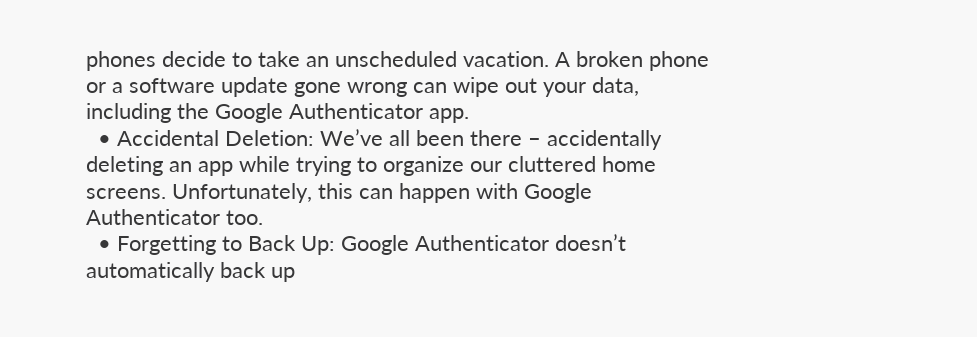phones decide to take an unscheduled vacation. A broken phone or a software update gone wrong can wipe out your data, including the Google Authenticator app.
  • Accidental Deletion: We’ve all been there – accidentally deleting an app while trying to organize our cluttered home screens. Unfortunately, this can happen with Google Authenticator too.
  • Forgetting to Back Up: Google Authenticator doesn’t automatically back up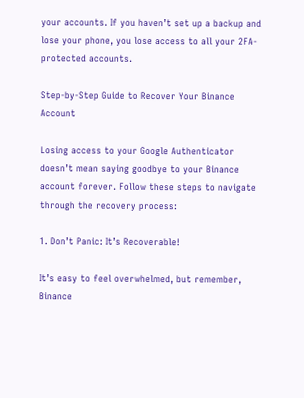your accounts. If you haven’t set up a backup and lose your phone, you lose access to all your 2FA-protected accounts.

Step-by-Step Guide to Recover Your Binance Account

Losing access to your Google Authenticator doesn’t mean saying goodbye to your Binance account forever. Follow these steps to navigate through the recovery process:

1. Don’t Panic: It’s Recoverable!

It’s easy to feel overwhelmed, but remember, Binance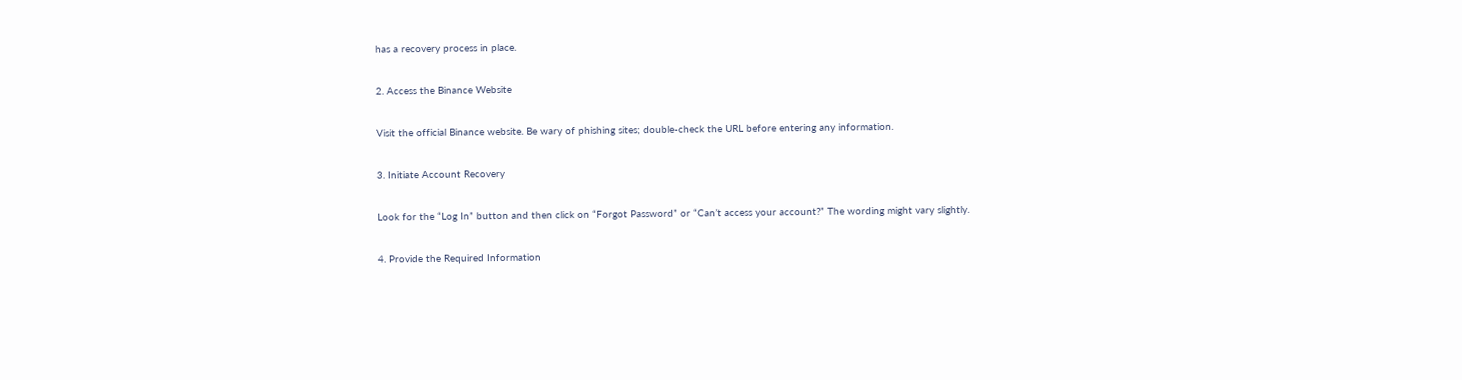has a recovery process in place.

2. Access the Binance Website

Visit the official Binance website. Be wary of phishing sites; double-check the URL before entering any information.

3. Initiate Account Recovery

Look for the “Log In” button and then click on “Forgot Password” or “Can’t access your account?” The wording might vary slightly.

4. Provide the Required Information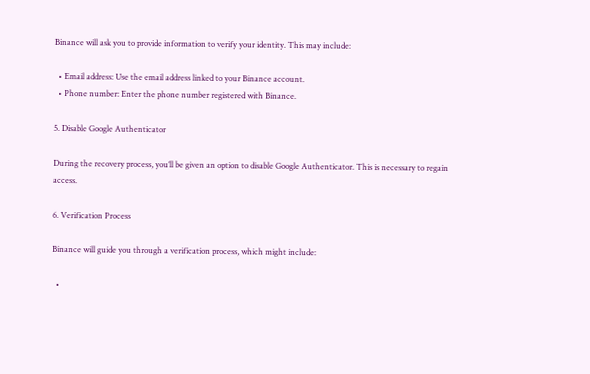Binance will ask you to provide information to verify your identity. This may include:

  • Email address: Use the email address linked to your Binance account.
  • Phone number: Enter the phone number registered with Binance.

5. Disable Google Authenticator

During the recovery process, you’ll be given an option to disable Google Authenticator. This is necessary to regain access.

6. Verification Process

Binance will guide you through a verification process, which might include:

  •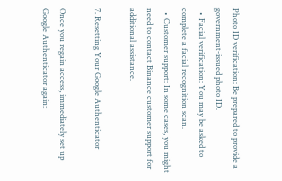Photo ID verification: Be prepared to provide a government-issued photo ID.
  • Facial verification: You may be asked to complete a facial recognition scan.
  • Customer support: In some cases, you might need to contact Binance customer support for additional assistance.

7. Resetting Your Google Authenticator

Once you regain access, immediately set up Google Authenticator again: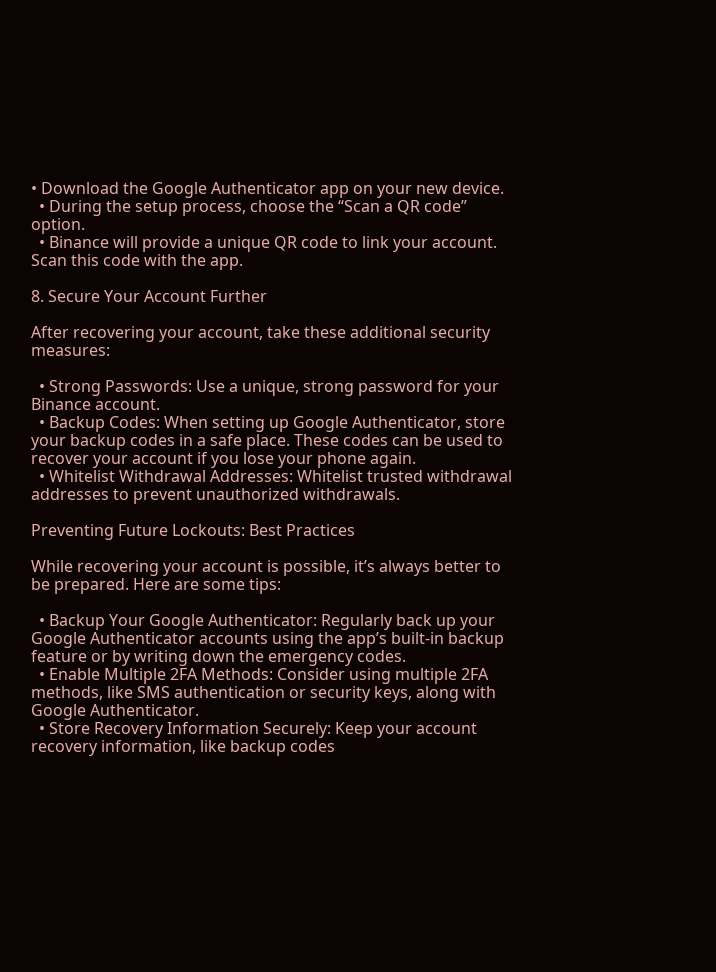• Download the Google Authenticator app on your new device.
  • During the setup process, choose the “Scan a QR code” option.
  • Binance will provide a unique QR code to link your account. Scan this code with the app.

8. Secure Your Account Further

After recovering your account, take these additional security measures:

  • Strong Passwords: Use a unique, strong password for your Binance account.
  • Backup Codes: When setting up Google Authenticator, store your backup codes in a safe place. These codes can be used to recover your account if you lose your phone again.
  • Whitelist Withdrawal Addresses: Whitelist trusted withdrawal addresses to prevent unauthorized withdrawals.

Preventing Future Lockouts: Best Practices

While recovering your account is possible, it’s always better to be prepared. Here are some tips:

  • Backup Your Google Authenticator: Regularly back up your Google Authenticator accounts using the app’s built-in backup feature or by writing down the emergency codes.
  • Enable Multiple 2FA Methods: Consider using multiple 2FA methods, like SMS authentication or security keys, along with Google Authenticator.
  • Store Recovery Information Securely: Keep your account recovery information, like backup codes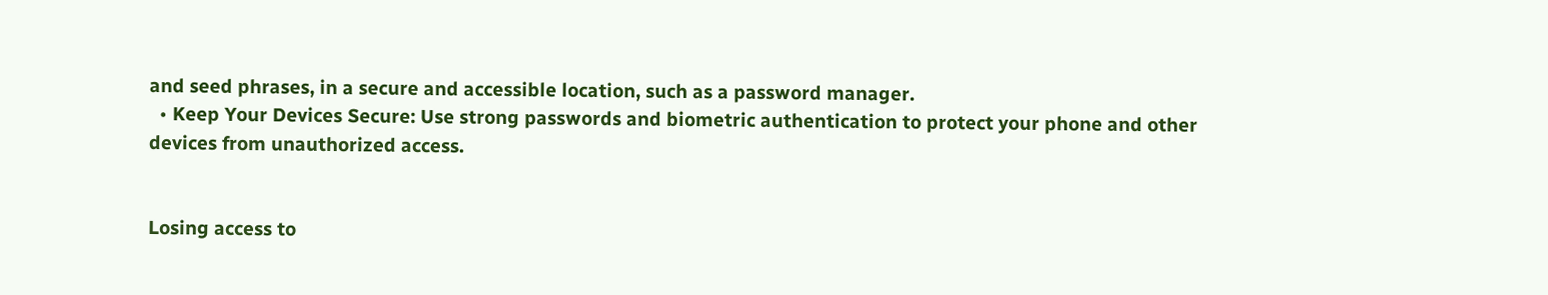and seed phrases, in a secure and accessible location, such as a password manager.
  • Keep Your Devices Secure: Use strong passwords and biometric authentication to protect your phone and other devices from unauthorized access.


Losing access to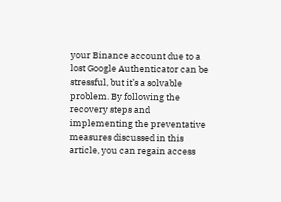your Binance account due to a lost Google Authenticator can be stressful, but it’s a solvable problem. By following the recovery steps and implementing the preventative measures discussed in this article, you can regain access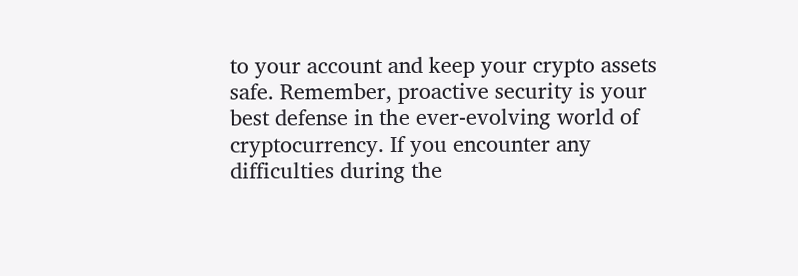to your account and keep your crypto assets safe. Remember, proactive security is your best defense in the ever-evolving world of cryptocurrency. If you encounter any difficulties during the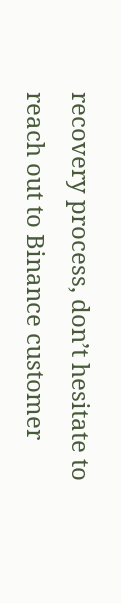recovery process, don’t hesitate to reach out to Binance customer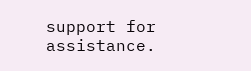support for assistance.